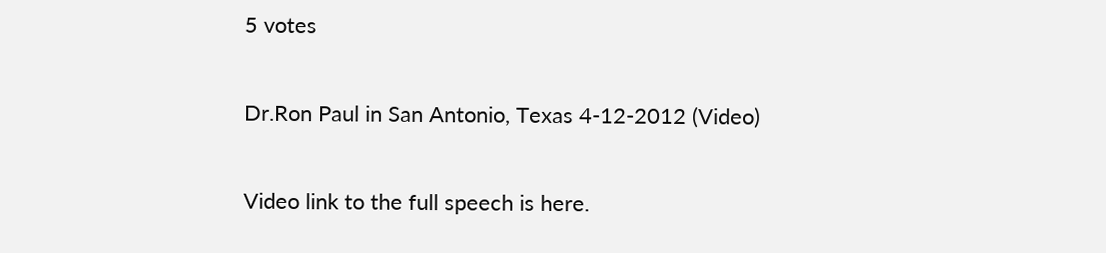5 votes

Dr.Ron Paul in San Antonio, Texas 4-12-2012 (Video)

Video link to the full speech is here.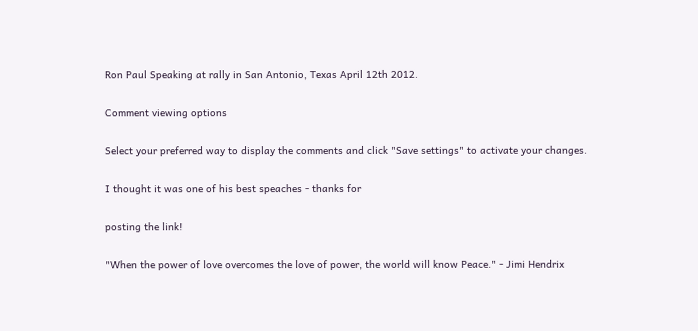Ron Paul Speaking at rally in San Antonio, Texas April 12th 2012.

Comment viewing options

Select your preferred way to display the comments and click "Save settings" to activate your changes.

I thought it was one of his best speaches - thanks for

posting the link!

"When the power of love overcomes the love of power, the world will know Peace." - Jimi Hendrix